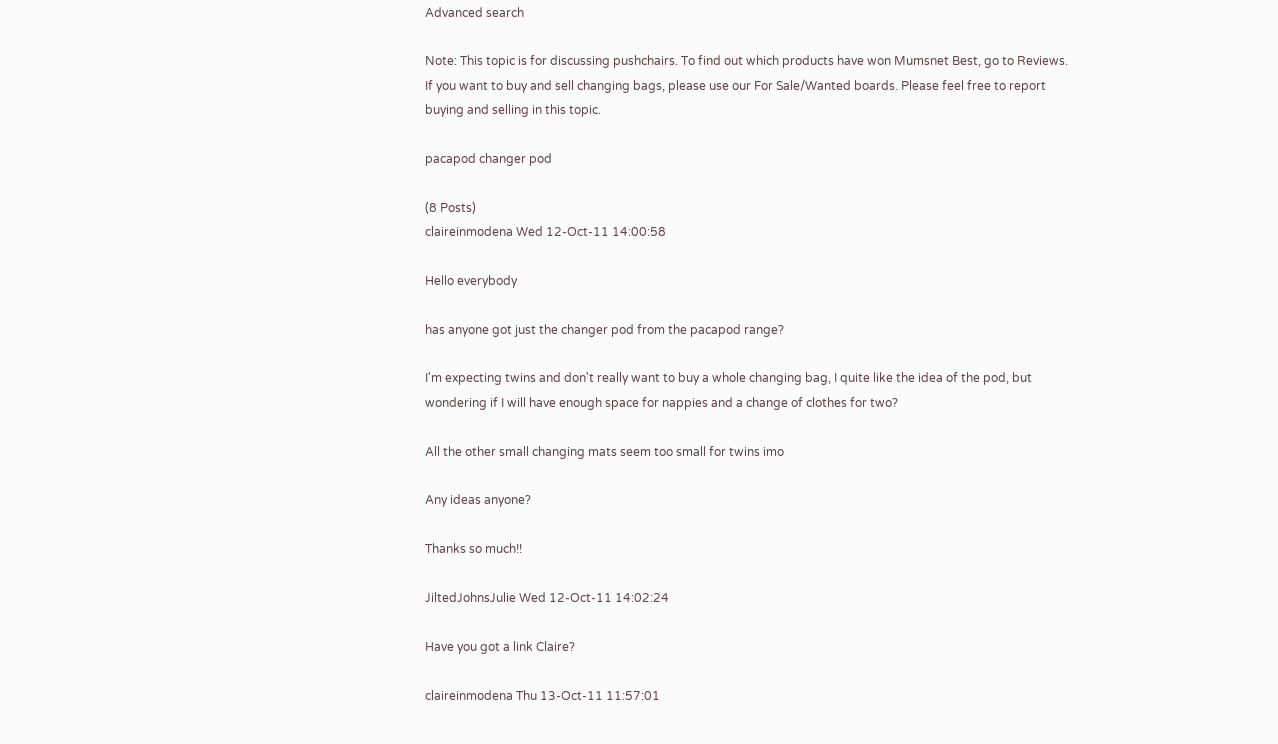Advanced search

Note: This topic is for discussing pushchairs. To find out which products have won Mumsnet Best, go to Reviews. If you want to buy and sell changing bags, please use our For Sale/Wanted boards. Please feel free to report buying and selling in this topic.

pacapod changer pod

(8 Posts)
claireinmodena Wed 12-Oct-11 14:00:58

Hello everybody

has anyone got just the changer pod from the pacapod range?

I'm expecting twins and don't really want to buy a whole changing bag, I quite like the idea of the pod, but wondering if I will have enough space for nappies and a change of clothes for two?

All the other small changing mats seem too small for twins imo

Any ideas anyone?

Thanks so much!!

JiltedJohnsJulie Wed 12-Oct-11 14:02:24

Have you got a link Claire?

claireinmodena Thu 13-Oct-11 11:57:01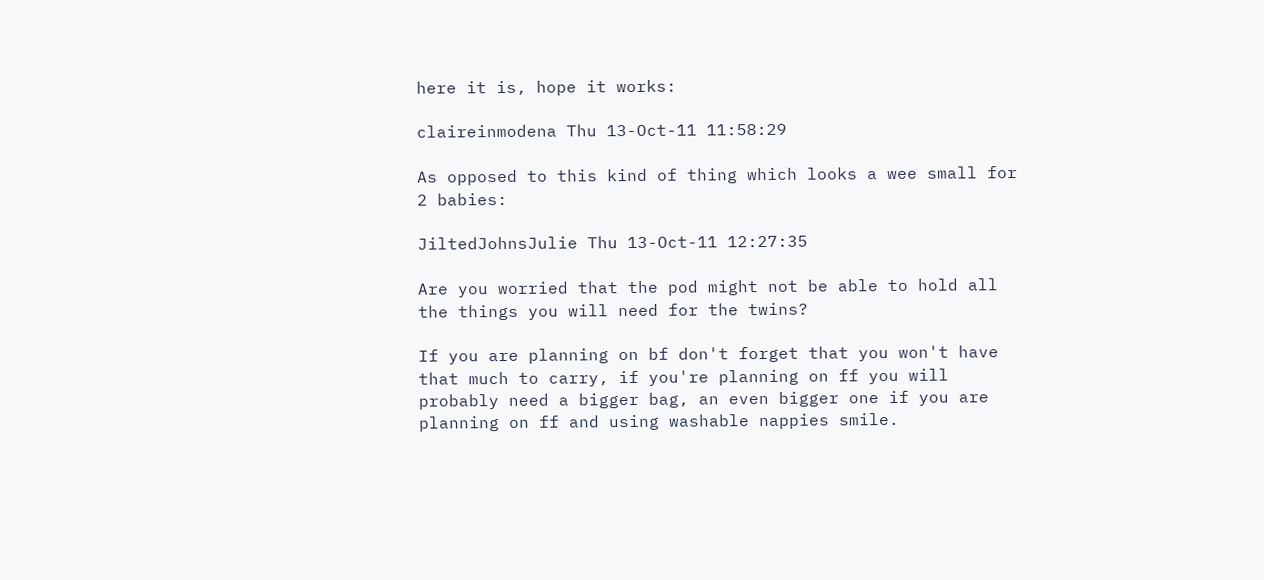here it is, hope it works:

claireinmodena Thu 13-Oct-11 11:58:29

As opposed to this kind of thing which looks a wee small for 2 babies:

JiltedJohnsJulie Thu 13-Oct-11 12:27:35

Are you worried that the pod might not be able to hold all the things you will need for the twins?

If you are planning on bf don't forget that you won't have that much to carry, if you're planning on ff you will probably need a bigger bag, an even bigger one if you are planning on ff and using washable nappies smile.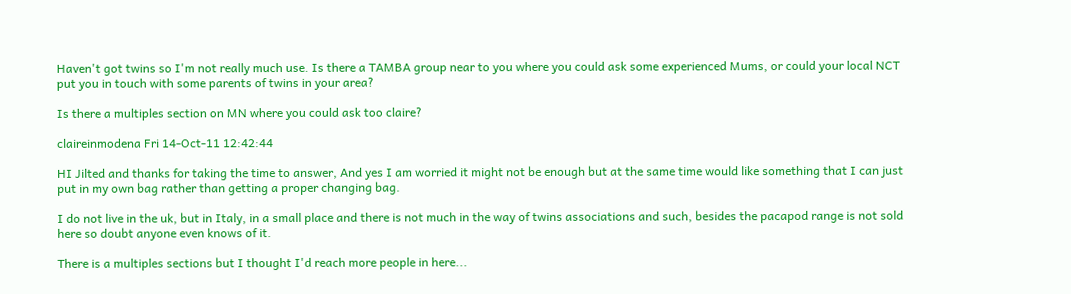Haven't got twins so I'm not really much use. Is there a TAMBA group near to you where you could ask some experienced Mums, or could your local NCT put you in touch with some parents of twins in your area?

Is there a multiples section on MN where you could ask too claire?

claireinmodena Fri 14-Oct-11 12:42:44

HI Jilted and thanks for taking the time to answer, And yes I am worried it might not be enough but at the same time would like something that I can just put in my own bag rather than getting a proper changing bag.

I do not live in the uk, but in Italy, in a small place and there is not much in the way of twins associations and such, besides the pacapod range is not sold here so doubt anyone even knows of it.

There is a multiples sections but I thought I'd reach more people in here...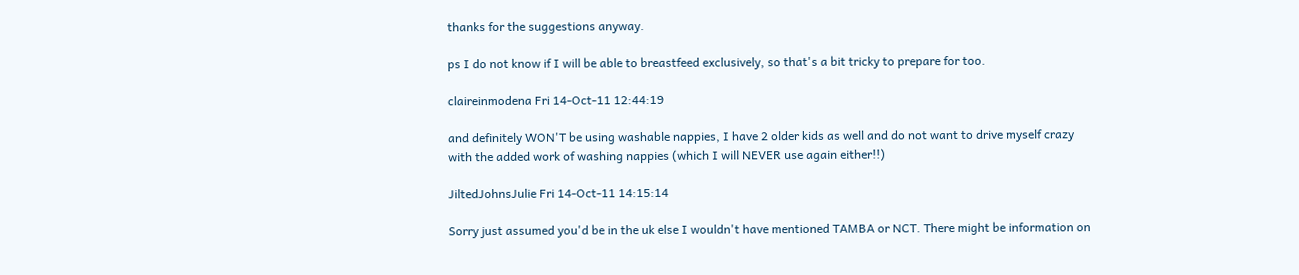thanks for the suggestions anyway.

ps I do not know if I will be able to breastfeed exclusively, so that's a bit tricky to prepare for too.

claireinmodena Fri 14-Oct-11 12:44:19

and definitely WON'T be using washable nappies, I have 2 older kids as well and do not want to drive myself crazy with the added work of washing nappies (which I will NEVER use again either!!)

JiltedJohnsJulie Fri 14-Oct-11 14:15:14

Sorry just assumed you'd be in the uk else I wouldn't have mentioned TAMBA or NCT. There might be information on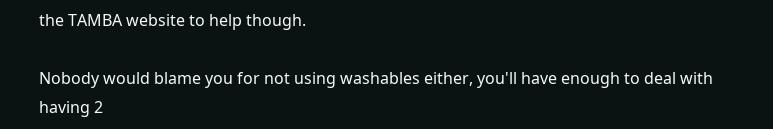the TAMBA website to help though.

Nobody would blame you for not using washables either, you'll have enough to deal with having 2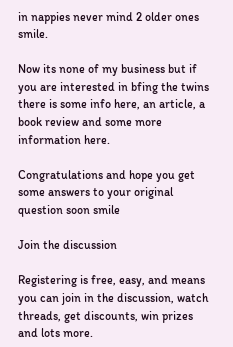in nappies never mind 2 older ones smile.

Now its none of my business but if you are interested in bfing the twins there is some info here, an article, a book review and some more information here.

Congratulations and hope you get some answers to your original question soon smile

Join the discussion

Registering is free, easy, and means you can join in the discussion, watch threads, get discounts, win prizes and lots more.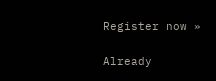Register now »

Already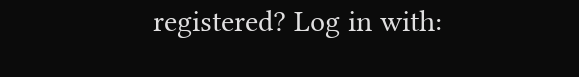registered? Log in with: